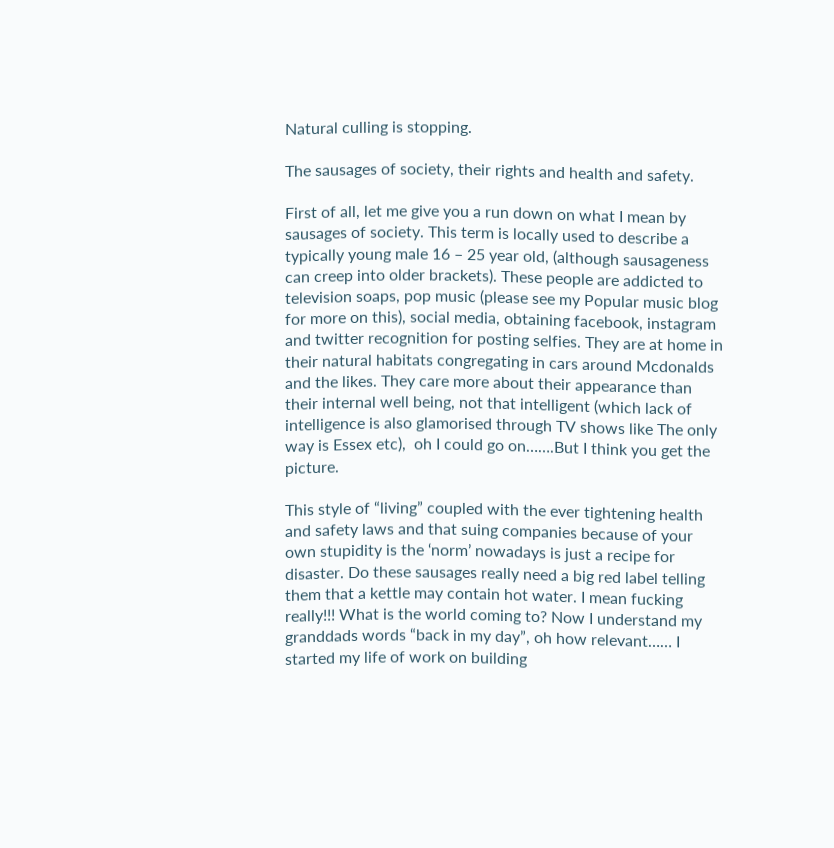Natural culling is stopping.

The sausages of society, their rights and health and safety.

First of all, let me give you a run down on what I mean by sausages of society. This term is locally used to describe a typically young male 16 – 25 year old, (although sausageness can creep into older brackets). These people are addicted to television soaps, pop music (please see my Popular music blog for more on this), social media, obtaining facebook, instagram and twitter recognition for posting selfies. They are at home in their natural habitats congregating in cars around Mcdonalds and the likes. They care more about their appearance than their internal well being, not that intelligent (which lack of intelligence is also glamorised through TV shows like The only way is Essex etc),  oh I could go on…….But I think you get the picture.

This style of “living” coupled with the ever tightening health and safety laws and that suing companies because of your own stupidity is the ‘norm’ nowadays is just a recipe for disaster. Do these sausages really need a big red label telling them that a kettle may contain hot water. I mean fucking really!!! What is the world coming to? Now I understand my granddads words “back in my day”, oh how relevant…… I started my life of work on building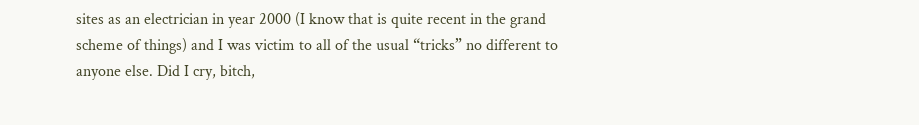sites as an electrician in year 2000 (I know that is quite recent in the grand scheme of things) and I was victim to all of the usual “tricks” no different to anyone else. Did I cry, bitch,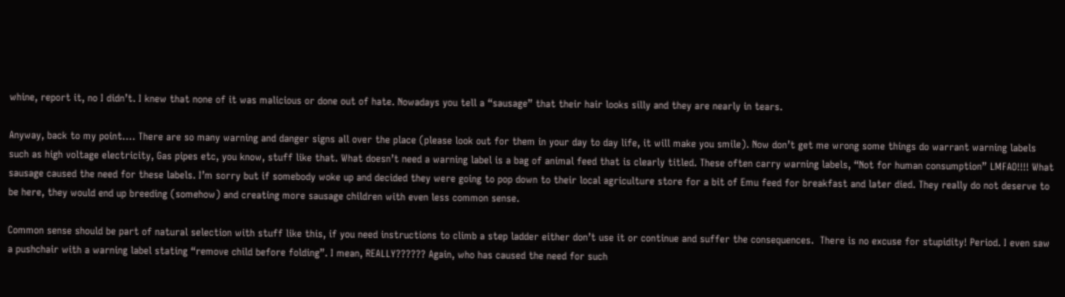whine, report it, no I didn’t. I knew that none of it was malicious or done out of hate. Nowadays you tell a “sausage” that their hair looks silly and they are nearly in tears.

Anyway, back to my point…. There are so many warning and danger signs all over the place (please look out for them in your day to day life, it will make you smile). Now don’t get me wrong some things do warrant warning labels such as high voltage electricity, Gas pipes etc, you know, stuff like that. What doesn’t need a warning label is a bag of animal feed that is clearly titled. These often carry warning labels, “Not for human consumption” LMFAO!!!! What sausage caused the need for these labels. I’m sorry but if somebody woke up and decided they were going to pop down to their local agriculture store for a bit of Emu feed for breakfast and later died. They really do not deserve to be here, they would end up breeding (somehow) and creating more sausage children with even less common sense.

Common sense should be part of natural selection with stuff like this, if you need instructions to climb a step ladder either don’t use it or continue and suffer the consequences.  There is no excuse for stupidity! Period. I even saw a pushchair with a warning label stating “remove child before folding”. I mean, REALLY?????? Again, who has caused the need for such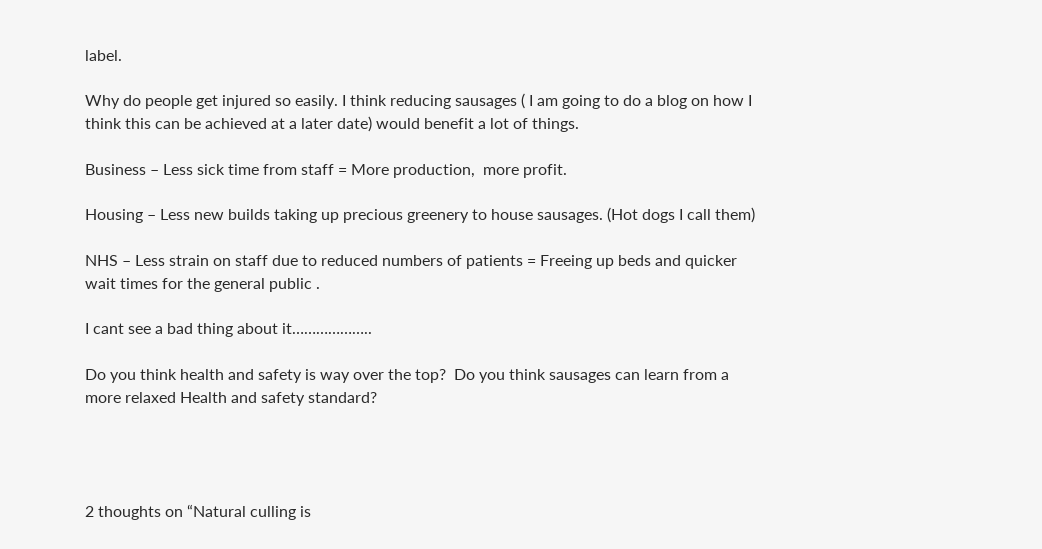label.

Why do people get injured so easily. I think reducing sausages ( I am going to do a blog on how I think this can be achieved at a later date) would benefit a lot of things.

Business – Less sick time from staff = More production,  more profit.

Housing – Less new builds taking up precious greenery to house sausages. (Hot dogs I call them)

NHS – Less strain on staff due to reduced numbers of patients = Freeing up beds and quicker wait times for the general public .

I cant see a bad thing about it………………..

Do you think health and safety is way over the top?  Do you think sausages can learn from a more relaxed Health and safety standard?




2 thoughts on “Natural culling is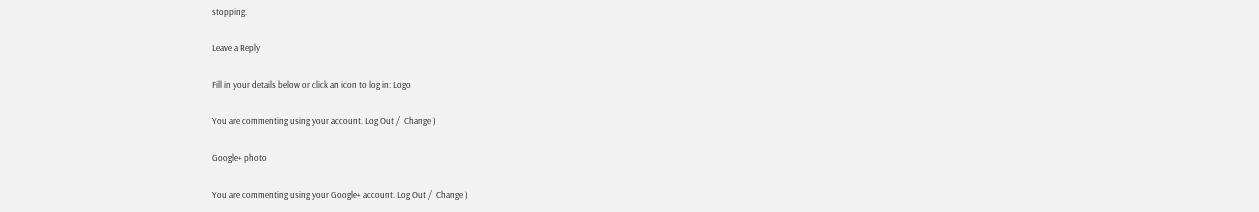stopping.

Leave a Reply

Fill in your details below or click an icon to log in: Logo

You are commenting using your account. Log Out /  Change )

Google+ photo

You are commenting using your Google+ account. Log Out /  Change )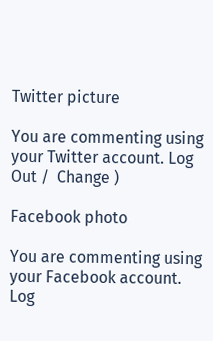Twitter picture

You are commenting using your Twitter account. Log Out /  Change )

Facebook photo

You are commenting using your Facebook account. Log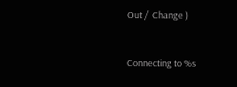Out /  Change )


Connecting to %s